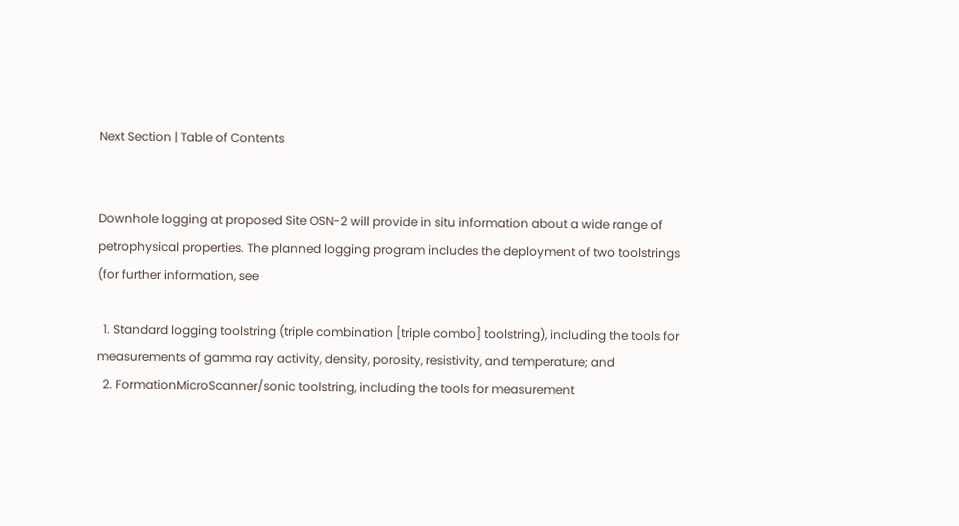Next Section | Table of Contents


Downhole logging at proposed Site OSN-2 will provide in situ information about a wide range of petrophysical properties. The planned logging program includes the deployment of two toolstrings (for further information, see

  1. Standard logging toolstring (triple combination [triple combo] toolstring), including the tools for measurements of gamma ray activity, density, porosity, resistivity, and temperature; and
  2. FormationMicroScanner/sonic toolstring, including the tools for measurement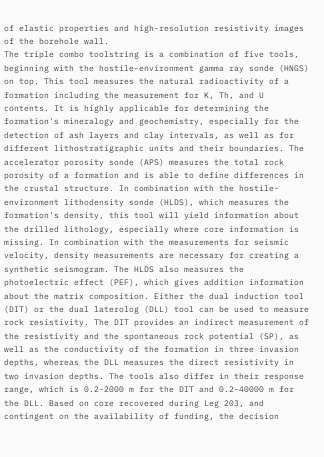of elastic properties and high-resolution resistivity images of the borehole wall.
The triple combo toolstring is a combination of five tools, beginning with the hostile-environment gamma ray sonde (HNGS) on top. This tool measures the natural radioactivity of a formation including the measurement for K, Th, and U contents. It is highly applicable for determining the formation's mineralogy and geochemistry, especially for the detection of ash layers and clay intervals, as well as for different lithostratigraphic units and their boundaries. The accelerator porosity sonde (APS) measures the total rock porosity of a formation and is able to define differences in the crustal structure. In combination with the hostile-environment lithodensity sonde (HLDS), which measures the formation's density, this tool will yield information about the drilled lithology, especially where core information is missing. In combination with the measurements for seismic velocity, density measurements are necessary for creating a synthetic seismogram. The HLDS also measures the photoelectric effect (PEF), which gives addition information about the matrix composition. Either the dual induction tool (DIT) or the dual laterolog (DLL) tool can be used to measure rock resistivity. The DIT provides an indirect measurement of the resistivity and the spontaneous rock potential (SP), as well as the conductivity of the formation in three invasion depths, whereas the DLL measures the direct resistivity in two invasion depths. The tools also differ in their response range, which is 0.2-2000 m for the DIT and 0.2-40000 m for the DLL. Based on core recovered during Leg 203, and contingent on the availability of funding, the decision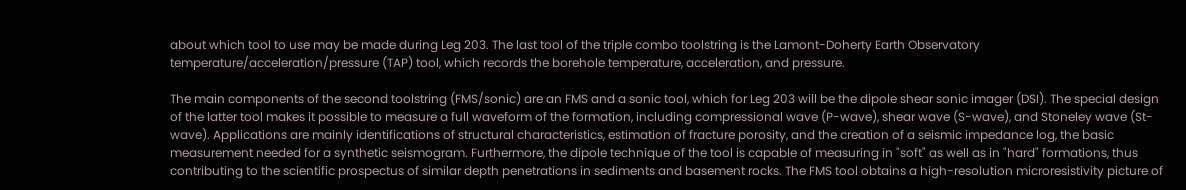about which tool to use may be made during Leg 203. The last tool of the triple combo toolstring is the Lamont-Doherty Earth Observatory temperature/acceleration/pressure (TAP) tool, which records the borehole temperature, acceleration, and pressure.

The main components of the second toolstring (FMS/sonic) are an FMS and a sonic tool, which for Leg 203 will be the dipole shear sonic imager (DSI). The special design of the latter tool makes it possible to measure a full waveform of the formation, including compressional wave (P-wave), shear wave (S-wave), and Stoneley wave (St-wave). Applications are mainly identifications of structural characteristics, estimation of fracture porosity, and the creation of a seismic impedance log, the basic measurement needed for a synthetic seismogram. Furthermore, the dipole technique of the tool is capable of measuring in "soft" as well as in "hard" formations, thus contributing to the scientific prospectus of similar depth penetrations in sediments and basement rocks. The FMS tool obtains a high-resolution microresistivity picture of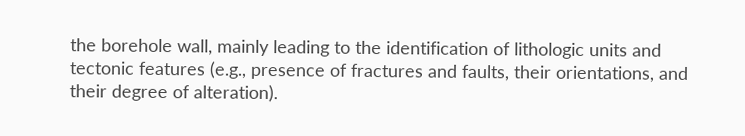the borehole wall, mainly leading to the identification of lithologic units and tectonic features (e.g., presence of fractures and faults, their orientations, and their degree of alteration).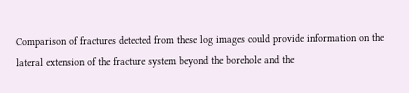Comparison of fractures detected from these log images could provide information on the lateral extension of the fracture system beyond the borehole and the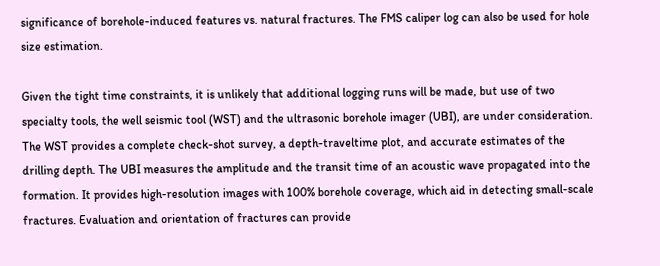significance of borehole-induced features vs. natural fractures. The FMS caliper log can also be used for hole size estimation.

Given the tight time constraints, it is unlikely that additional logging runs will be made, but use of two specialty tools, the well seismic tool (WST) and the ultrasonic borehole imager (UBI), are under consideration. The WST provides a complete check-shot survey, a depth-traveltime plot, and accurate estimates of the drilling depth. The UBI measures the amplitude and the transit time of an acoustic wave propagated into the formation. It provides high-resolution images with 100% borehole coverage, which aid in detecting small-scale fractures. Evaluation and orientation of fractures can provide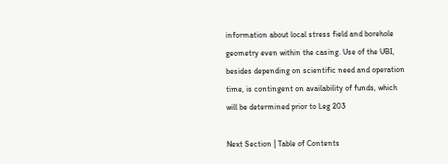information about local stress field and borehole geometry even within the casing. Use of the UBI, besides depending on scientific need and operation time, is contingent on availability of funds, which will be determined prior to Leg 203

Next Section | Table of Contents